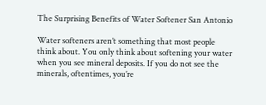The Surprising Benefits of Water Softener San Antonio

Water softeners aren’t something that most people think about. You only think about softening your water when you see mineral deposits. If you do not see the minerals, oftentimes, you’re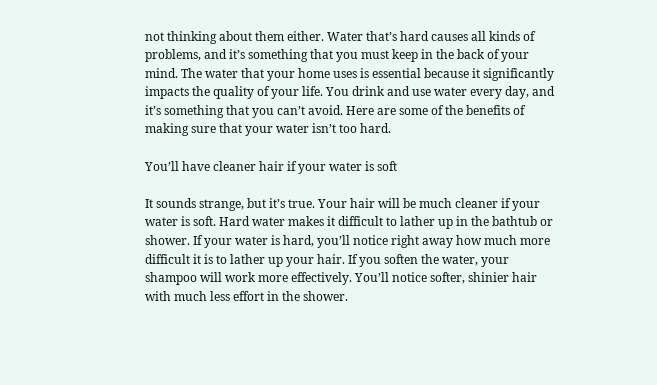not thinking about them either. Water that’s hard causes all kinds of problems, and it’s something that you must keep in the back of your mind. The water that your home uses is essential because it significantly impacts the quality of your life. You drink and use water every day, and it’s something that you can’t avoid. Here are some of the benefits of making sure that your water isn’t too hard.

You’ll have cleaner hair if your water is soft

It sounds strange, but it’s true. Your hair will be much cleaner if your water is soft. Hard water makes it difficult to lather up in the bathtub or shower. If your water is hard, you’ll notice right away how much more difficult it is to lather up your hair. If you soften the water, your shampoo will work more effectively. You’ll notice softer, shinier hair with much less effort in the shower.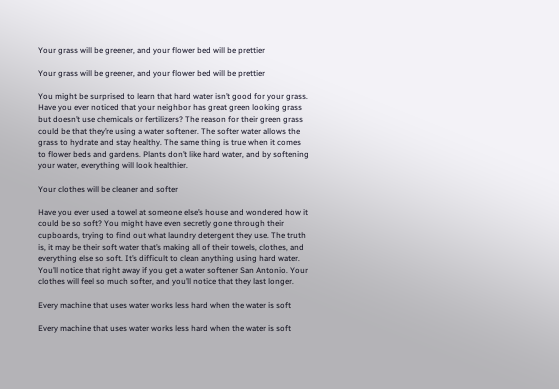Your grass will be greener, and your flower bed will be prettier

Your grass will be greener, and your flower bed will be prettier

You might be surprised to learn that hard water isn’t good for your grass. Have you ever noticed that your neighbor has great green looking grass but doesn’t use chemicals or fertilizers? The reason for their green grass could be that they’re using a water softener. The softer water allows the grass to hydrate and stay healthy. The same thing is true when it comes to flower beds and gardens. Plants don’t like hard water, and by softening your water, everything will look healthier.

Your clothes will be cleaner and softer

Have you ever used a towel at someone else’s house and wondered how it could be so soft? You might have even secretly gone through their cupboards, trying to find out what laundry detergent they use. The truth is, it may be their soft water that’s making all of their towels, clothes, and everything else so soft. It’s difficult to clean anything using hard water. You’ll notice that right away if you get a water softener San Antonio. Your clothes will feel so much softer, and you’ll notice that they last longer.

Every machine that uses water works less hard when the water is soft

Every machine that uses water works less hard when the water is soft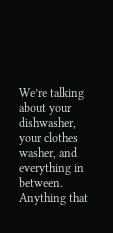We’re talking about your dishwasher, your clothes washer, and everything in between. Anything that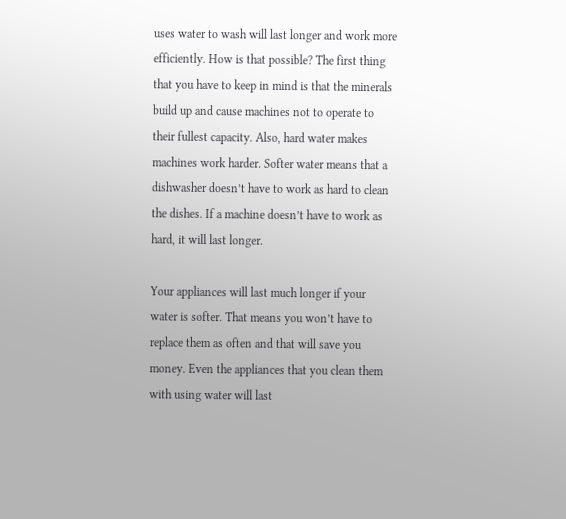uses water to wash will last longer and work more efficiently. How is that possible? The first thing that you have to keep in mind is that the minerals build up and cause machines not to operate to their fullest capacity. Also, hard water makes machines work harder. Softer water means that a dishwasher doesn’t have to work as hard to clean the dishes. If a machine doesn’t have to work as hard, it will last longer.

Your appliances will last much longer if your water is softer. That means you won’t have to replace them as often and that will save you money. Even the appliances that you clean them with using water will last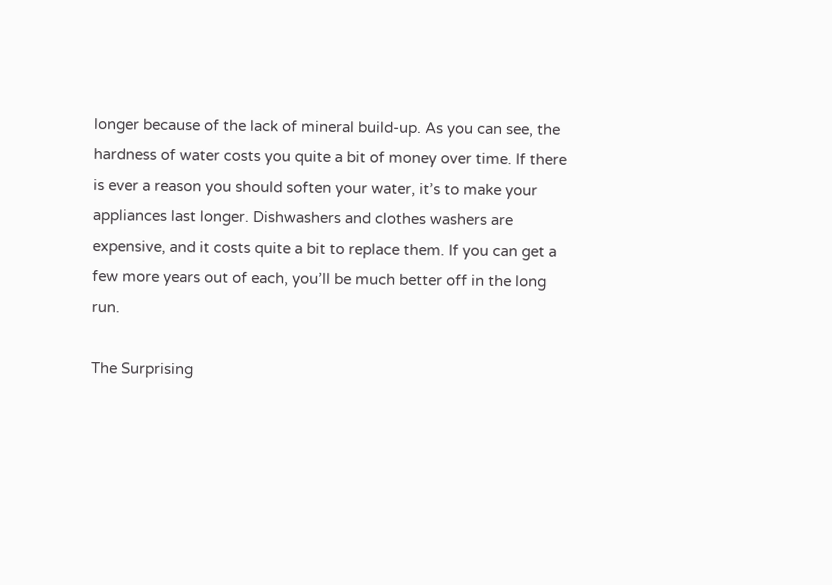longer because of the lack of mineral build-up. As you can see, the hardness of water costs you quite a bit of money over time. If there is ever a reason you should soften your water, it’s to make your appliances last longer. Dishwashers and clothes washers are expensive, and it costs quite a bit to replace them. If you can get a few more years out of each, you’ll be much better off in the long run.

The Surprising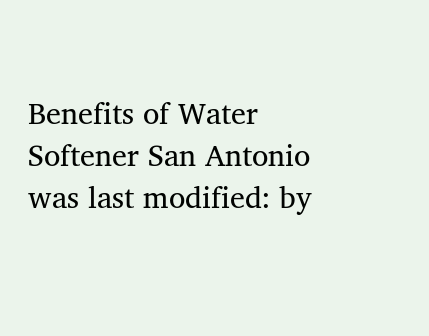Benefits of Water Softener San Antonio was last modified: by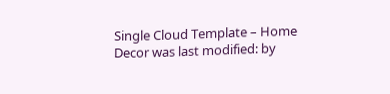Single Cloud Template – Home Decor was last modified: by